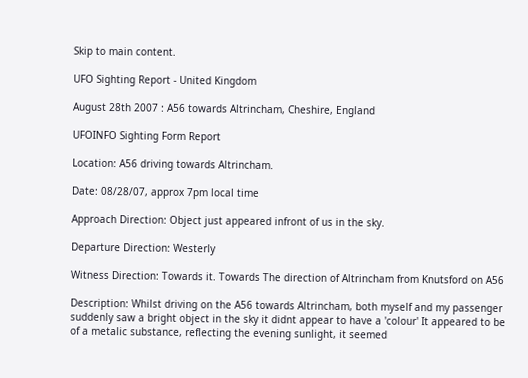Skip to main content.

UFO Sighting Report - United Kingdom

August 28th 2007 : A56 towards Altrincham, Cheshire, England

UFOINFO Sighting Form Report

Location: A56 driving towards Altrincham.

Date: 08/28/07, approx 7pm local time

Approach Direction: Object just appeared infront of us in the sky.

Departure Direction: Westerly

Witness Direction: Towards it. Towards The direction of Altrincham from Knutsford on A56

Description: Whilst driving on the A56 towards Altrincham, both myself and my passenger suddenly saw a bright object in the sky it didnt appear to have a 'colour' It appeared to be of a metalic substance, reflecting the evening sunlight, it seemed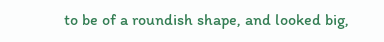to be of a roundish shape, and looked big,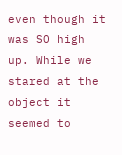even though it was SO high up. While we stared at the object it seemed to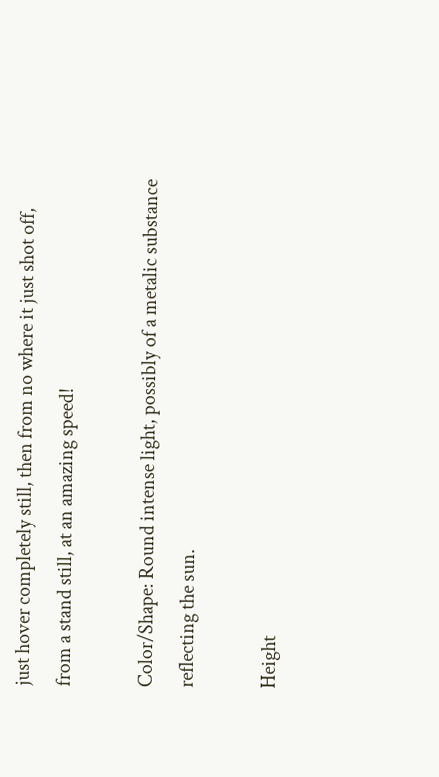just hover completely still, then from no where it just shot off, from a stand still, at an amazing speed!

Color/Shape: Round intense light, possibly of a metalic substance reflecting the sun.

Height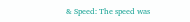& Speed: The speed was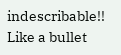indescribable!! Like a bullet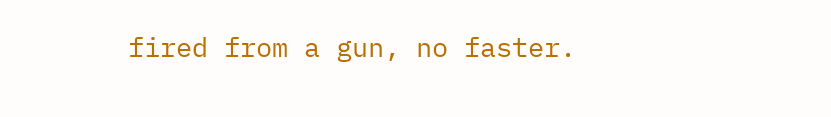fired from a gun, no faster.